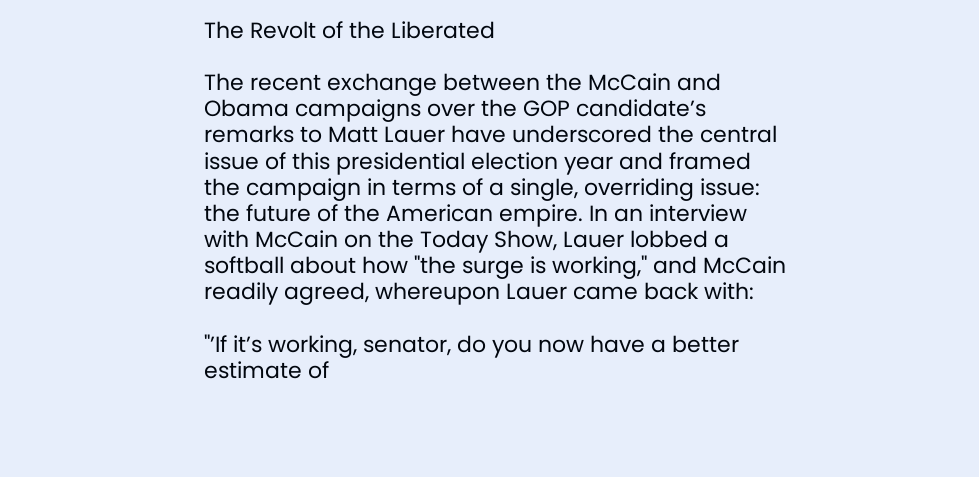The Revolt of the Liberated

The recent exchange between the McCain and Obama campaigns over the GOP candidate’s remarks to Matt Lauer have underscored the central issue of this presidential election year and framed the campaign in terms of a single, overriding issue: the future of the American empire. In an interview with McCain on the Today Show, Lauer lobbed a softball about how "the surge is working," and McCain readily agreed, whereupon Lauer came back with:

"’If it’s working, senator, do you now have a better estimate of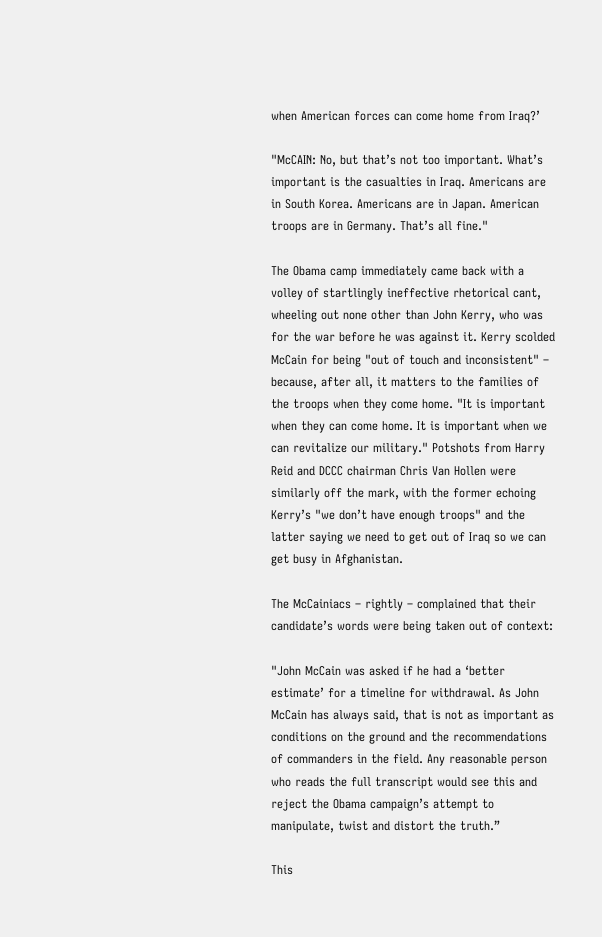when American forces can come home from Iraq?’

"McCAIN: No, but that’s not too important. What’s important is the casualties in Iraq. Americans are in South Korea. Americans are in Japan. American troops are in Germany. That’s all fine."

The Obama camp immediately came back with a volley of startlingly ineffective rhetorical cant, wheeling out none other than John Kerry, who was for the war before he was against it. Kerry scolded McCain for being "out of touch and inconsistent" – because, after all, it matters to the families of the troops when they come home. "It is important when they can come home. It is important when we can revitalize our military." Potshots from Harry Reid and DCCC chairman Chris Van Hollen were similarly off the mark, with the former echoing Kerry’s "we don’t have enough troops" and the latter saying we need to get out of Iraq so we can get busy in Afghanistan.

The McCainiacs – rightly – complained that their candidate’s words were being taken out of context:

"John McCain was asked if he had a ‘better estimate’ for a timeline for withdrawal. As John McCain has always said, that is not as important as conditions on the ground and the recommendations of commanders in the field. Any reasonable person who reads the full transcript would see this and reject the Obama campaign’s attempt to manipulate, twist and distort the truth.”

This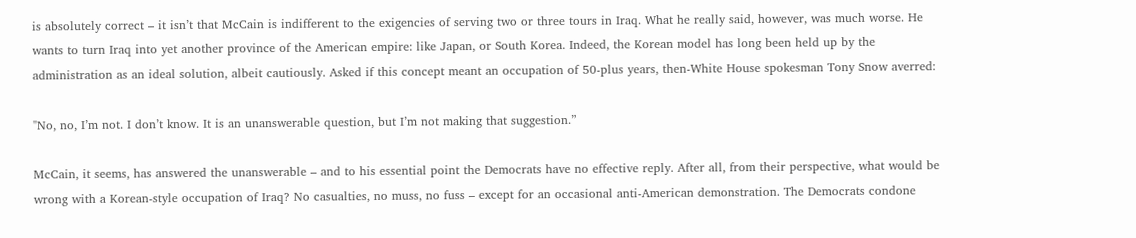is absolutely correct – it isn’t that McCain is indifferent to the exigencies of serving two or three tours in Iraq. What he really said, however, was much worse. He wants to turn Iraq into yet another province of the American empire: like Japan, or South Korea. Indeed, the Korean model has long been held up by the administration as an ideal solution, albeit cautiously. Asked if this concept meant an occupation of 50-plus years, then-White House spokesman Tony Snow averred:

"No, no, I’m not. I don’t know. It is an unanswerable question, but I’m not making that suggestion.”

McCain, it seems, has answered the unanswerable – and to his essential point the Democrats have no effective reply. After all, from their perspective, what would be wrong with a Korean-style occupation of Iraq? No casualties, no muss, no fuss – except for an occasional anti-American demonstration. The Democrats condone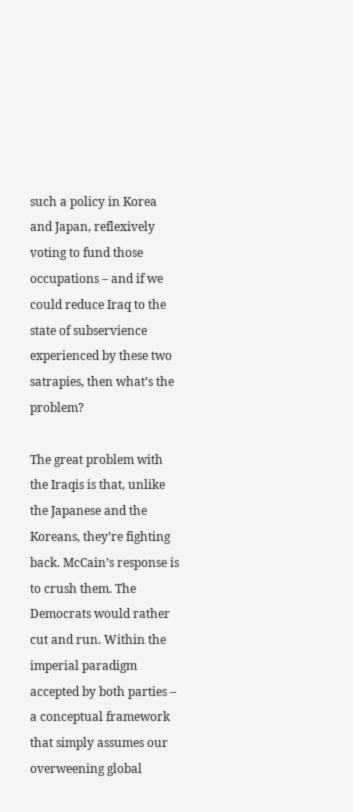such a policy in Korea and Japan, reflexively voting to fund those occupations – and if we could reduce Iraq to the state of subservience experienced by these two satrapies, then what’s the problem?

The great problem with the Iraqis is that, unlike the Japanese and the Koreans, they’re fighting back. McCain’s response is to crush them. The Democrats would rather cut and run. Within the imperial paradigm accepted by both parties – a conceptual framework that simply assumes our overweening global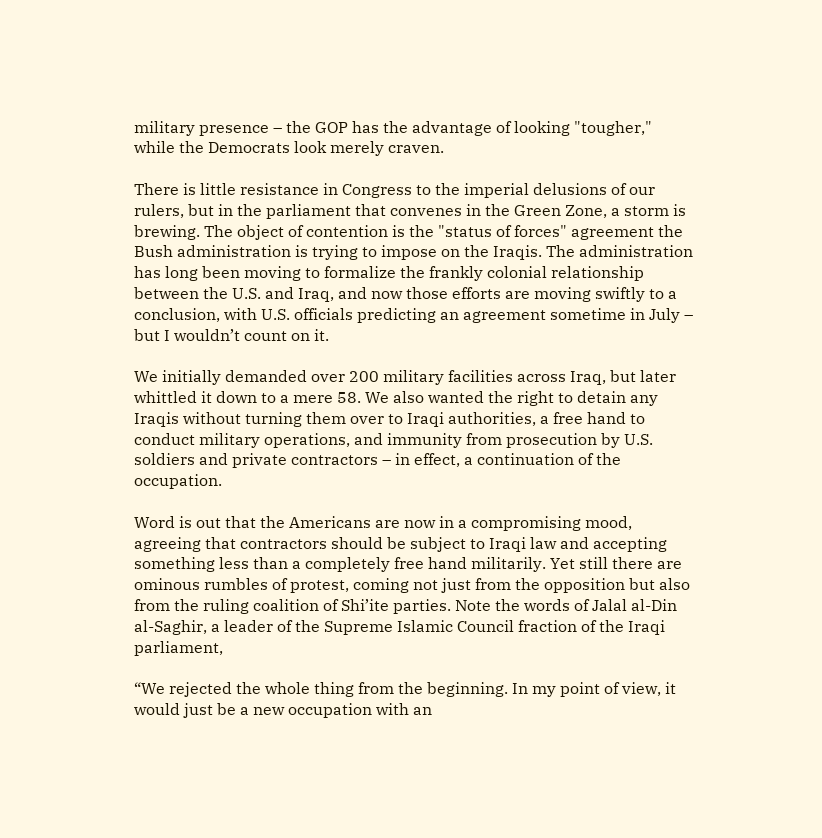military presence – the GOP has the advantage of looking "tougher," while the Democrats look merely craven.

There is little resistance in Congress to the imperial delusions of our rulers, but in the parliament that convenes in the Green Zone, a storm is brewing. The object of contention is the "status of forces" agreement the Bush administration is trying to impose on the Iraqis. The administration has long been moving to formalize the frankly colonial relationship between the U.S. and Iraq, and now those efforts are moving swiftly to a conclusion, with U.S. officials predicting an agreement sometime in July – but I wouldn’t count on it.

We initially demanded over 200 military facilities across Iraq, but later whittled it down to a mere 58. We also wanted the right to detain any Iraqis without turning them over to Iraqi authorities, a free hand to conduct military operations, and immunity from prosecution by U.S. soldiers and private contractors – in effect, a continuation of the occupation.

Word is out that the Americans are now in a compromising mood, agreeing that contractors should be subject to Iraqi law and accepting something less than a completely free hand militarily. Yet still there are ominous rumbles of protest, coming not just from the opposition but also from the ruling coalition of Shi’ite parties. Note the words of Jalal al-Din al-Saghir, a leader of the Supreme Islamic Council fraction of the Iraqi parliament,

“We rejected the whole thing from the beginning. In my point of view, it would just be a new occupation with an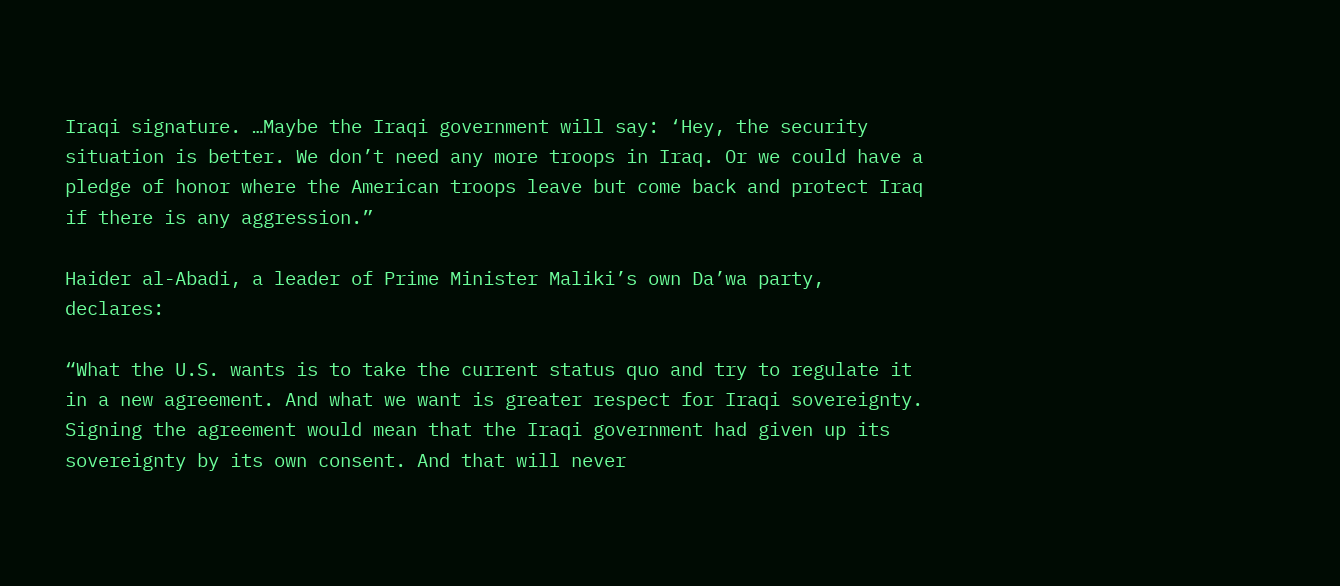Iraqi signature. …Maybe the Iraqi government will say: ‘Hey, the security situation is better. We don’t need any more troops in Iraq. Or we could have a pledge of honor where the American troops leave but come back and protect Iraq if there is any aggression.”

Haider al-Abadi, a leader of Prime Minister Maliki’s own Da’wa party, declares:

“What the U.S. wants is to take the current status quo and try to regulate it in a new agreement. And what we want is greater respect for Iraqi sovereignty. Signing the agreement would mean that the Iraqi government had given up its sovereignty by its own consent. And that will never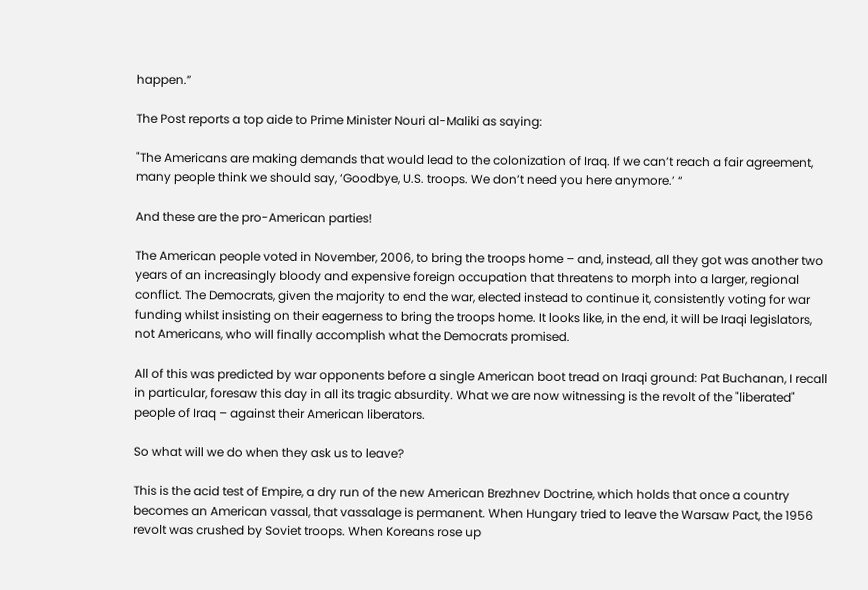happen.”

The Post reports a top aide to Prime Minister Nouri al-Maliki as saying:

"The Americans are making demands that would lead to the colonization of Iraq. If we can’t reach a fair agreement, many people think we should say, ‘Goodbye, U.S. troops. We don’t need you here anymore.’ “

And these are the pro-American parties!

The American people voted in November, 2006, to bring the troops home – and, instead, all they got was another two years of an increasingly bloody and expensive foreign occupation that threatens to morph into a larger, regional conflict. The Democrats, given the majority to end the war, elected instead to continue it, consistently voting for war funding whilst insisting on their eagerness to bring the troops home. It looks like, in the end, it will be Iraqi legislators, not Americans, who will finally accomplish what the Democrats promised.

All of this was predicted by war opponents before a single American boot tread on Iraqi ground: Pat Buchanan, I recall in particular, foresaw this day in all its tragic absurdity. What we are now witnessing is the revolt of the "liberated" people of Iraq – against their American liberators.

So what will we do when they ask us to leave?

This is the acid test of Empire, a dry run of the new American Brezhnev Doctrine, which holds that once a country becomes an American vassal, that vassalage is permanent. When Hungary tried to leave the Warsaw Pact, the 1956 revolt was crushed by Soviet troops. When Koreans rose up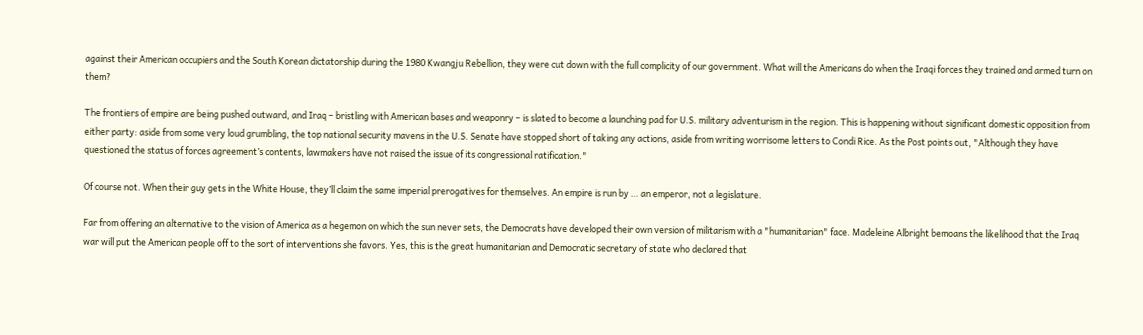against their American occupiers and the South Korean dictatorship during the 1980 Kwangju Rebellion, they were cut down with the full complicity of our government. What will the Americans do when the Iraqi forces they trained and armed turn on them?

The frontiers of empire are being pushed outward, and Iraq – bristling with American bases and weaponry – is slated to become a launching pad for U.S. military adventurism in the region. This is happening without significant domestic opposition from either party: aside from some very loud grumbling, the top national security mavens in the U.S. Senate have stopped short of taking any actions, aside from writing worrisome letters to Condi Rice. As the Post points out, "Although they have questioned the status of forces agreement’s contents, lawmakers have not raised the issue of its congressional ratification."

Of course not. When their guy gets in the White House, they’ll claim the same imperial prerogatives for themselves. An empire is run by … an emperor, not a legislature.

Far from offering an alternative to the vision of America as a hegemon on which the sun never sets, the Democrats have developed their own version of militarism with a "humanitarian" face. Madeleine Albright bemoans the likelihood that the Iraq war will put the American people off to the sort of interventions she favors. Yes, this is the great humanitarian and Democratic secretary of state who declared that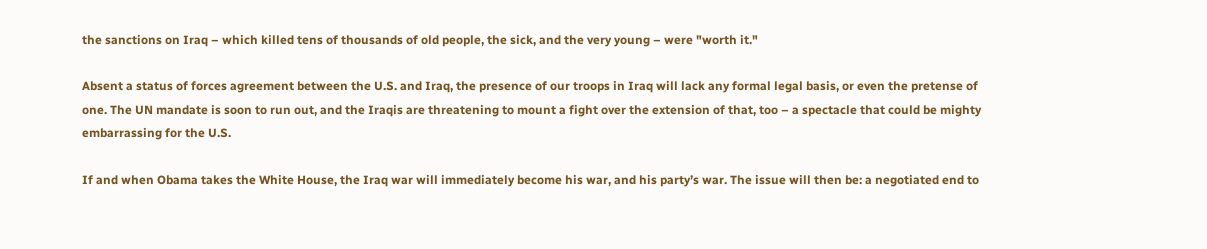the sanctions on Iraq – which killed tens of thousands of old people, the sick, and the very young – were "worth it."

Absent a status of forces agreement between the U.S. and Iraq, the presence of our troops in Iraq will lack any formal legal basis, or even the pretense of one. The UN mandate is soon to run out, and the Iraqis are threatening to mount a fight over the extension of that, too – a spectacle that could be mighty embarrassing for the U.S.

If and when Obama takes the White House, the Iraq war will immediately become his war, and his party’s war. The issue will then be: a negotiated end to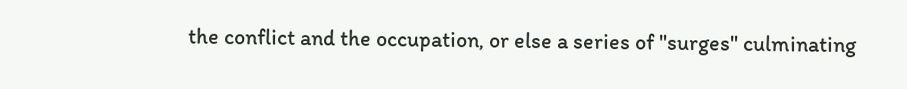the conflict and the occupation, or else a series of "surges" culminating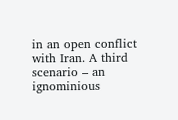in an open conflict with Iran. A third scenario – an ignominious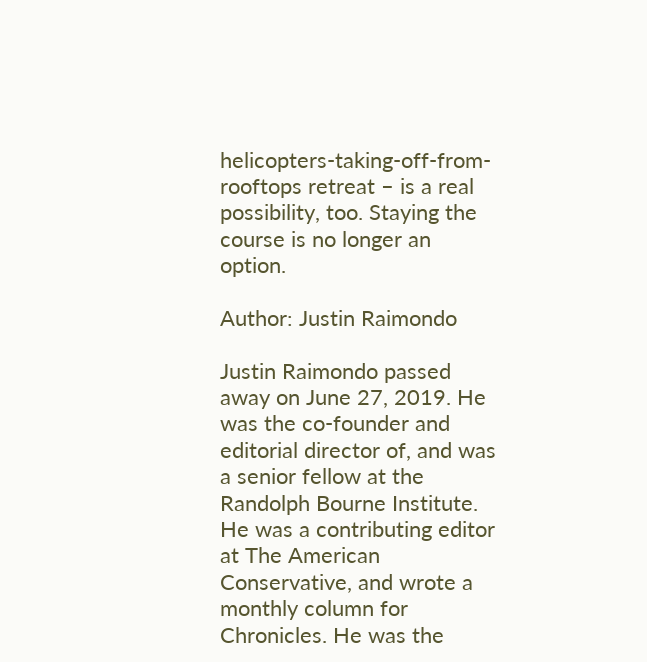helicopters-taking-off-from-rooftops retreat – is a real possibility, too. Staying the course is no longer an option.

Author: Justin Raimondo

Justin Raimondo passed away on June 27, 2019. He was the co-founder and editorial director of, and was a senior fellow at the Randolph Bourne Institute. He was a contributing editor at The American Conservative, and wrote a monthly column for Chronicles. He was the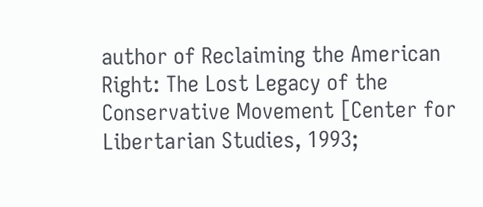author of Reclaiming the American Right: The Lost Legacy of the Conservative Movement [Center for Libertarian Studies, 1993;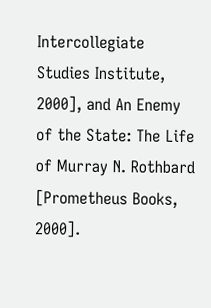Intercollegiate Studies Institute, 2000], and An Enemy of the State: The Life of Murray N. Rothbard [Prometheus Books, 2000].